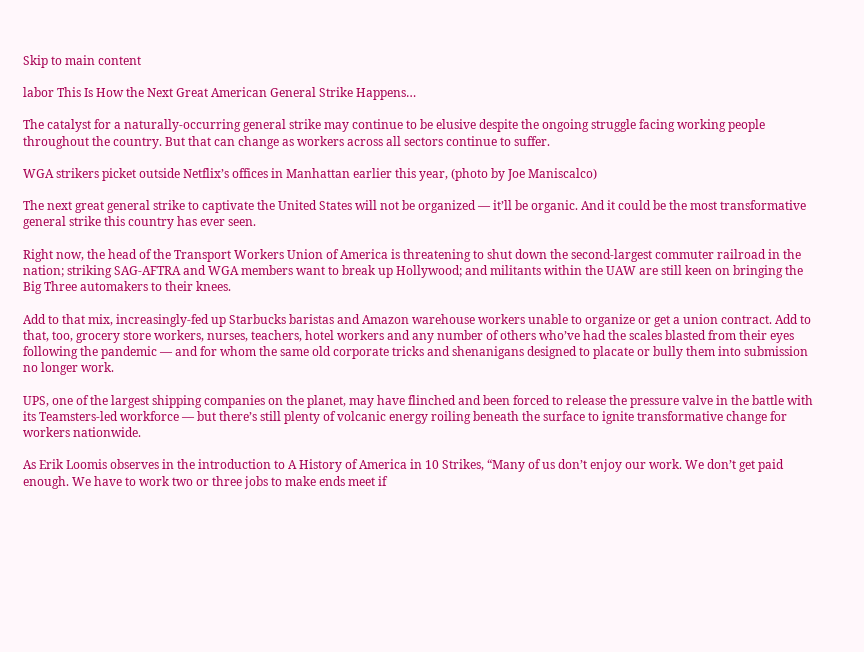Skip to main content

labor This Is How the Next Great American General Strike Happens…

The catalyst for a naturally-occurring general strike may continue to be elusive despite the ongoing struggle facing working people throughout the country. But that can change as workers across all sectors continue to suffer.

WGA strikers picket outside Netflix’s offices in Manhattan earlier this year, (photo by Joe Maniscalco)

The next great general strike to captivate the United States will not be organized — it’ll be organic. And it could be the most transformative general strike this country has ever seen.

Right now, the head of the Transport Workers Union of America is threatening to shut down the second-largest commuter railroad in the nation; striking SAG-AFTRA and WGA members want to break up Hollywood; and militants within the UAW are still keen on bringing the Big Three automakers to their knees.

Add to that mix, increasingly-fed up Starbucks baristas and Amazon warehouse workers unable to organize or get a union contract. Add to that, too, grocery store workers, nurses, teachers, hotel workers and any number of others who’ve had the scales blasted from their eyes following the pandemic — and for whom the same old corporate tricks and shenanigans designed to placate or bully them into submission no longer work.

UPS, one of the largest shipping companies on the planet, may have flinched and been forced to release the pressure valve in the battle with its Teamsters-led workforce — but there’s still plenty of volcanic energy roiling beneath the surface to ignite transformative change for workers nationwide.

As Erik Loomis observes in the introduction to A History of America in 10 Strikes, “Many of us don’t enjoy our work. We don’t get paid enough. We have to work two or three jobs to make ends meet if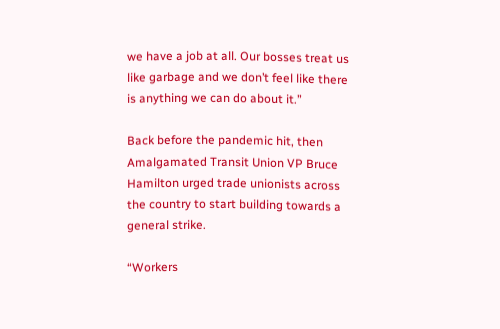we have a job at all. Our bosses treat us like garbage and we don’t feel like there is anything we can do about it.”

Back before the pandemic hit, then Amalgamated Transit Union VP Bruce Hamilton urged trade unionists across the country to start building towards a general strike.

“Workers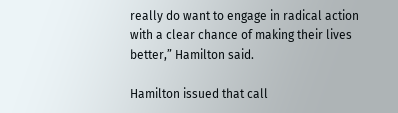really do want to engage in radical action with a clear chance of making their lives better,” Hamilton said.

Hamilton issued that call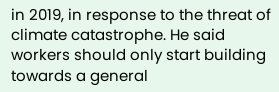in 2019, in response to the threat of climate catastrophe. He said workers should only start building towards a general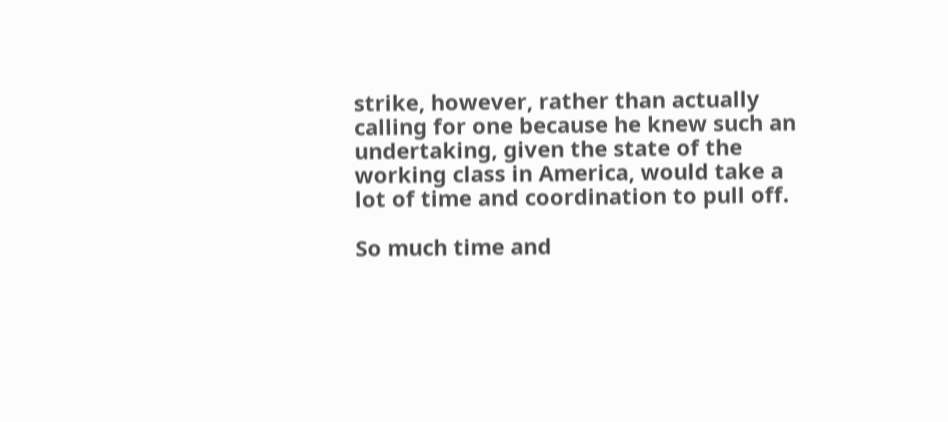strike, however, rather than actually calling for one because he knew such an undertaking, given the state of the working class in America, would take a lot of time and coordination to pull off.

So much time and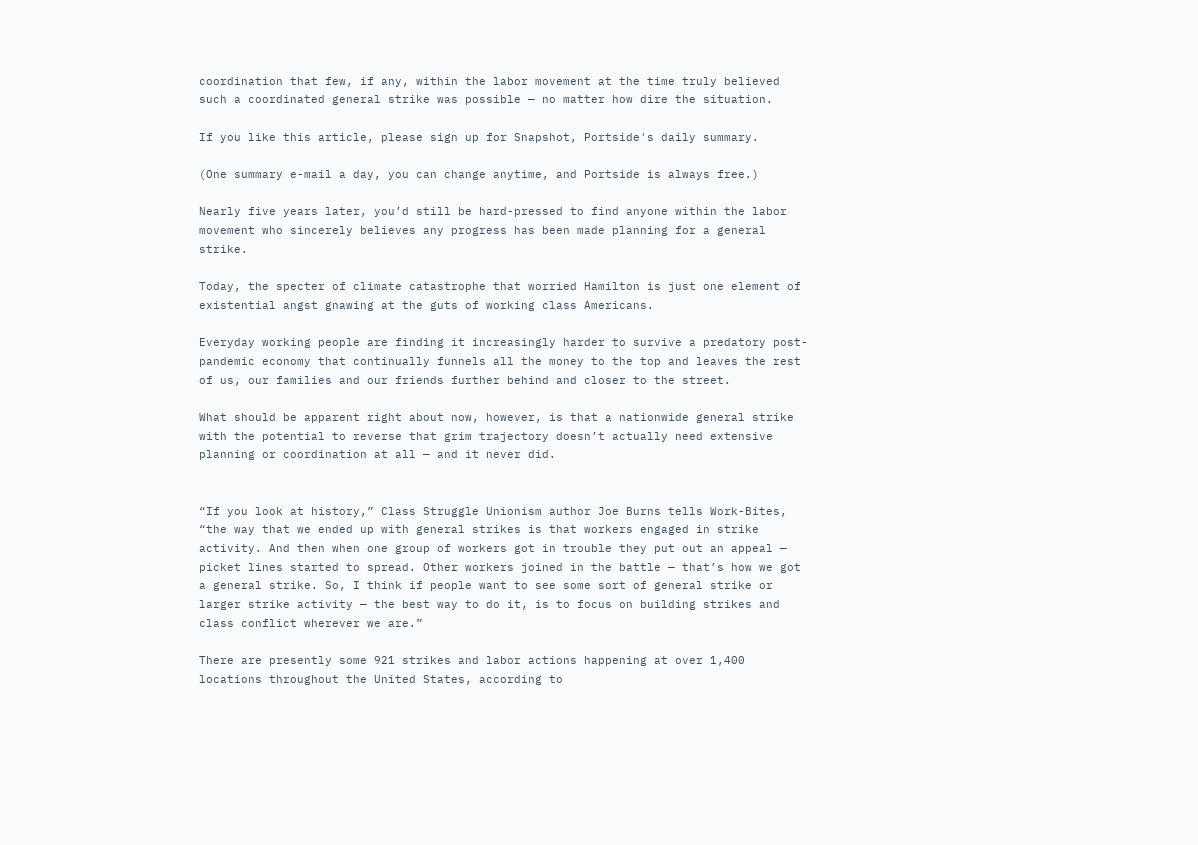coordination that few, if any, within the labor movement at the time truly believed such a coordinated general strike was possible — no matter how dire the situation.

If you like this article, please sign up for Snapshot, Portside's daily summary.

(One summary e-mail a day, you can change anytime, and Portside is always free.)

Nearly five years later, you’d still be hard-pressed to find anyone within the labor movement who sincerely believes any progress has been made planning for a general strike.

Today, the specter of climate catastrophe that worried Hamilton is just one element of existential angst gnawing at the guts of working class Americans.

Everyday working people are finding it increasingly harder to survive a predatory post-pandemic economy that continually funnels all the money to the top and leaves the rest of us, our families and our friends further behind and closer to the street.

What should be apparent right about now, however, is that a nationwide general strike with the potential to reverse that grim trajectory doesn’t actually need extensive planning or coordination at all — and it never did.


“If you look at history,” Class Struggle Unionism author Joe Burns tells Work-Bites, “the way that we ended up with general strikes is that workers engaged in strike activity. And then when one group of workers got in trouble they put out an appeal — picket lines started to spread. Other workers joined in the battle — that’s how we got a general strike. So, I think if people want to see some sort of general strike or larger strike activity — the best way to do it, is to focus on building strikes and class conflict wherever we are.”

There are presently some 921 strikes and labor actions happening at over 1,400 locations throughout the United States, according to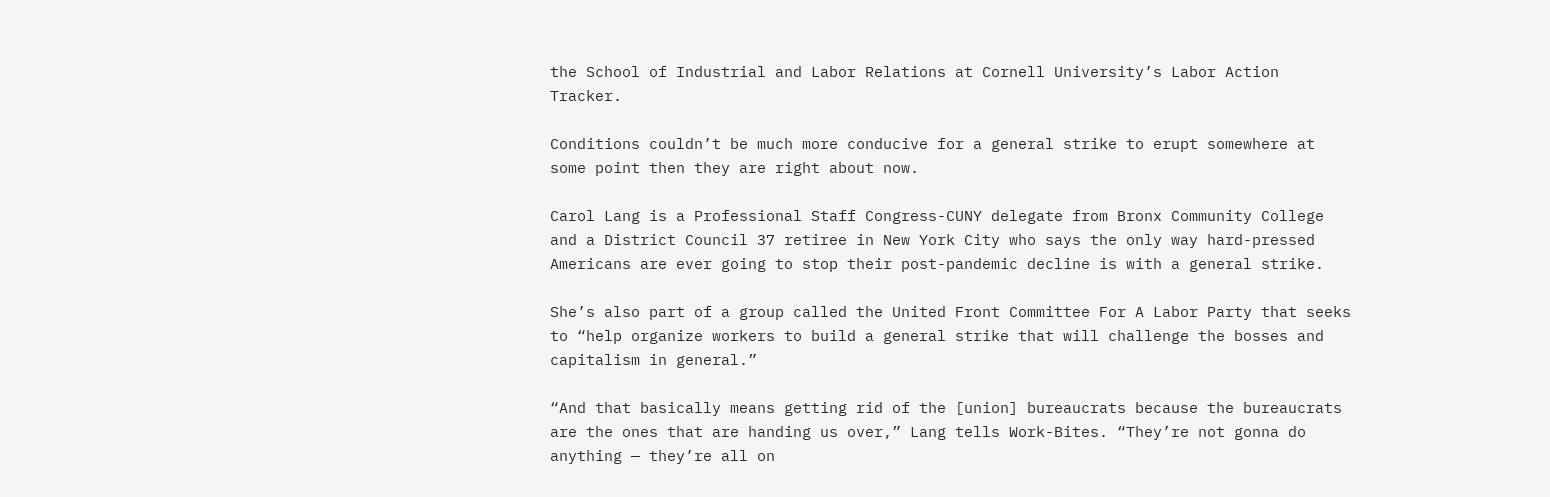the School of Industrial and Labor Relations at Cornell University’s Labor Action Tracker.

Conditions couldn’t be much more conducive for a general strike to erupt somewhere at some point then they are right about now.

Carol Lang is a Professional Staff Congress-CUNY delegate from Bronx Community College and a District Council 37 retiree in New York City who says the only way hard-pressed Americans are ever going to stop their post-pandemic decline is with a general strike.

She’s also part of a group called the United Front Committee For A Labor Party that seeks to “help organize workers to build a general strike that will challenge the bosses and capitalism in general.”

“And that basically means getting rid of the [union] bureaucrats because the bureaucrats are the ones that are handing us over,” Lang tells Work-Bites. “They’re not gonna do anything — they’re all on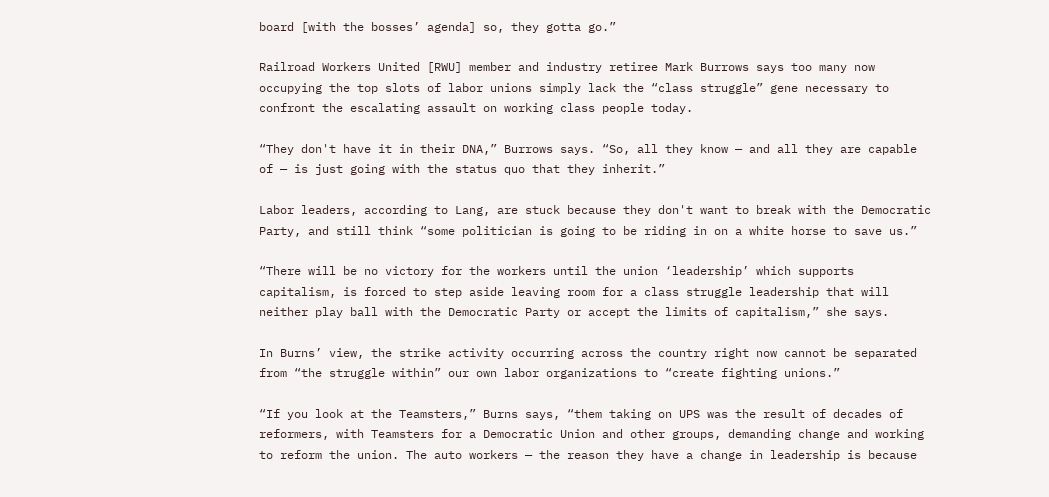board [with the bosses’ agenda] so, they gotta go.”

Railroad Workers United [RWU] member and industry retiree Mark Burrows says too many now occupying the top slots of labor unions simply lack the “class struggle” gene necessary to confront the escalating assault on working class people today.

“They don't have it in their DNA,” Burrows says. “So, all they know — and all they are capable of — is just going with the status quo that they inherit.”

Labor leaders, according to Lang, are stuck because they don't want to break with the Democratic Party, and still think “some politician is going to be riding in on a white horse to save us.”

“There will be no victory for the workers until the union ‘leadership’ which supports capitalism, is forced to step aside leaving room for a class struggle leadership that will neither play ball with the Democratic Party or accept the limits of capitalism,” she says.

In Burns’ view, the strike activity occurring across the country right now cannot be separated from “the struggle within” our own labor organizations to “create fighting unions.”

“If you look at the Teamsters,” Burns says, “them taking on UPS was the result of decades of reformers, with Teamsters for a Democratic Union and other groups, demanding change and working to reform the union. The auto workers — the reason they have a change in leadership is because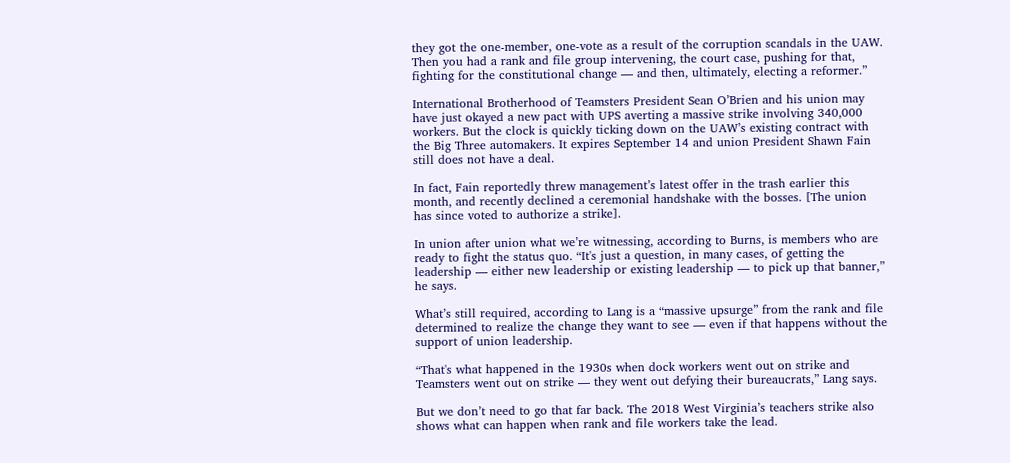they got the one-member, one-vote as a result of the corruption scandals in the UAW. Then you had a rank and file group intervening, the court case, pushing for that, fighting for the constitutional change — and then, ultimately, electing a reformer.”

International Brotherhood of Teamsters President Sean O’Brien and his union may have just okayed a new pact with UPS averting a massive strike involving 340,000 workers. But the clock is quickly ticking down on the UAW’s existing contract with the Big Three automakers. It expires September 14 and union President Shawn Fain still does not have a deal.

In fact, Fain reportedly threw management’s latest offer in the trash earlier this month, and recently declined a ceremonial handshake with the bosses. [The union has since voted to authorize a strike].

In union after union what we’re witnessing, according to Burns, is members who are ready to fight the status quo. “It's just a question, in many cases, of getting the leadership — either new leadership or existing leadership — to pick up that banner,” he says.

What’s still required, according to Lang is a “massive upsurge” from the rank and file determined to realize the change they want to see — even if that happens without the support of union leadership.

“That's what happened in the 1930s when dock workers went out on strike and Teamsters went out on strike — they went out defying their bureaucrats,” Lang says.

But we don’t need to go that far back. The 2018 West Virginia’s teachers strike also shows what can happen when rank and file workers take the lead.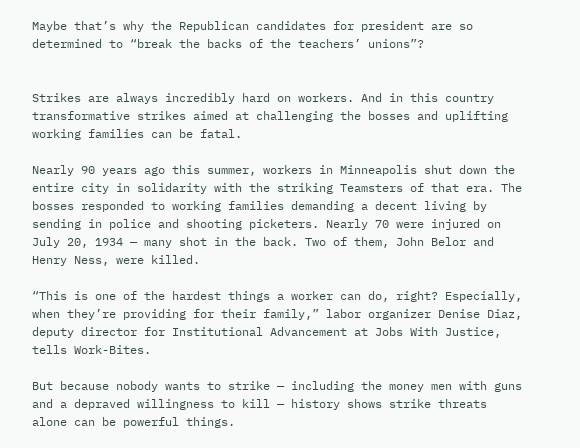Maybe that’s why the Republican candidates for president are so determined to “break the backs of the teachers’ unions”?


Strikes are always incredibly hard on workers. And in this country transformative strikes aimed at challenging the bosses and uplifting working families can be fatal.

Nearly 90 years ago this summer, workers in Minneapolis shut down the entire city in solidarity with the striking Teamsters of that era. The bosses responded to working families demanding a decent living by sending in police and shooting picketers. Nearly 70 were injured on July 20, 1934 — many shot in the back. Two of them, John Belor and Henry Ness, were killed.

“This is one of the hardest things a worker can do, right? Especially, when they’re providing for their family,” labor organizer Denise Diaz, deputy director for Institutional Advancement at Jobs With Justice, tells Work-Bites.

But because nobody wants to strike — including the money men with guns and a depraved willingness to kill — history shows strike threats alone can be powerful things.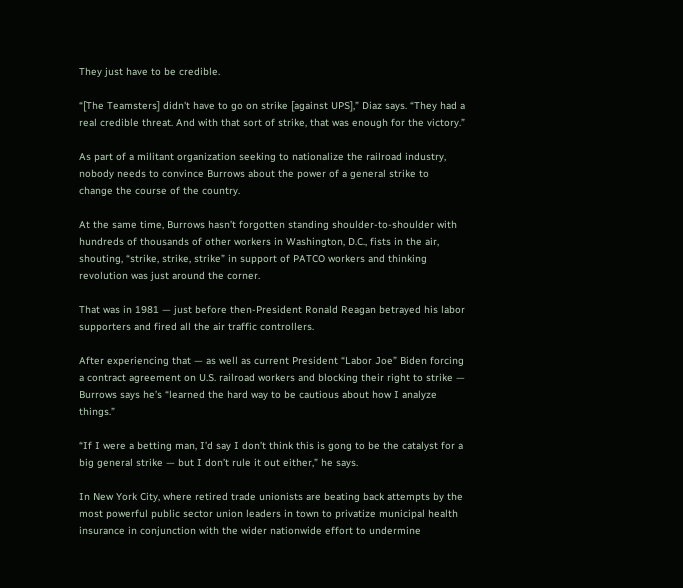They just have to be credible.

“[The Teamsters] didn't have to go on strike [against UPS],” Diaz says. “They had a real credible threat. And with that sort of strike, that was enough for the victory.”

As part of a militant organization seeking to nationalize the railroad industry, nobody needs to convince Burrows about the power of a general strike to change the course of the country.

At the same time, Burrows hasn’t forgotten standing shoulder-to-shoulder with hundreds of thousands of other workers in Washington, D.C., fists in the air, shouting, “strike, strike, strike” in support of PATCO workers and thinking revolution was just around the corner.

That was in 1981 — just before then-President Ronald Reagan betrayed his labor supporters and fired all the air traffic controllers.

After experiencing that — as well as current President “Labor Joe” Biden forcing a contract agreement on U.S. railroad workers and blocking their right to strike — Burrows says he’s “learned the hard way to be cautious about how I analyze things.”

“If I were a betting man, I’d say I don’t think this is gong to be the catalyst for a big general strike — but I don’t rule it out either,” he says.

In New York City, where retired trade unionists are beating back attempts by the most powerful public sector union leaders in town to privatize municipal health insurance in conjunction with the wider nationwide effort to undermine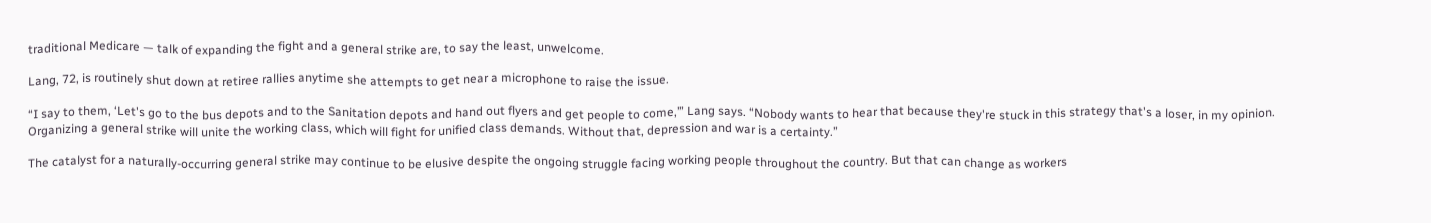traditional Medicare — talk of expanding the fight and a general strike are, to say the least, unwelcome.

Lang, 72, is routinely shut down at retiree rallies anytime she attempts to get near a microphone to raise the issue.

“I say to them, ‘Let's go to the bus depots and to the Sanitation depots and hand out flyers and get people to come,’” Lang says. “Nobody wants to hear that because they're stuck in this strategy that's a loser, in my opinion. Organizing a general strike will unite the working class, which will fight for unified class demands. Without that, depression and war is a certainty.”

The catalyst for a naturally-occurring general strike may continue to be elusive despite the ongoing struggle facing working people throughout the country. But that can change as workers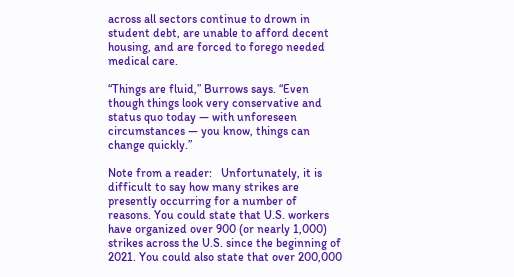across all sectors continue to drown in student debt, are unable to afford decent housing, and are forced to forego needed medical care.

“Things are fluid,” Burrows says. “Even though things look very conservative and status quo today — with unforeseen circumstances — you know, things can change quickly.”

Note from a reader:   Unfortunately, it is difficult to say how many strikes are presently occurring for a number of reasons. You could state that U.S. workers have organized over 900 (or nearly 1,000) strikes across the U.S. since the beginning of 2021. You could also state that over 200,000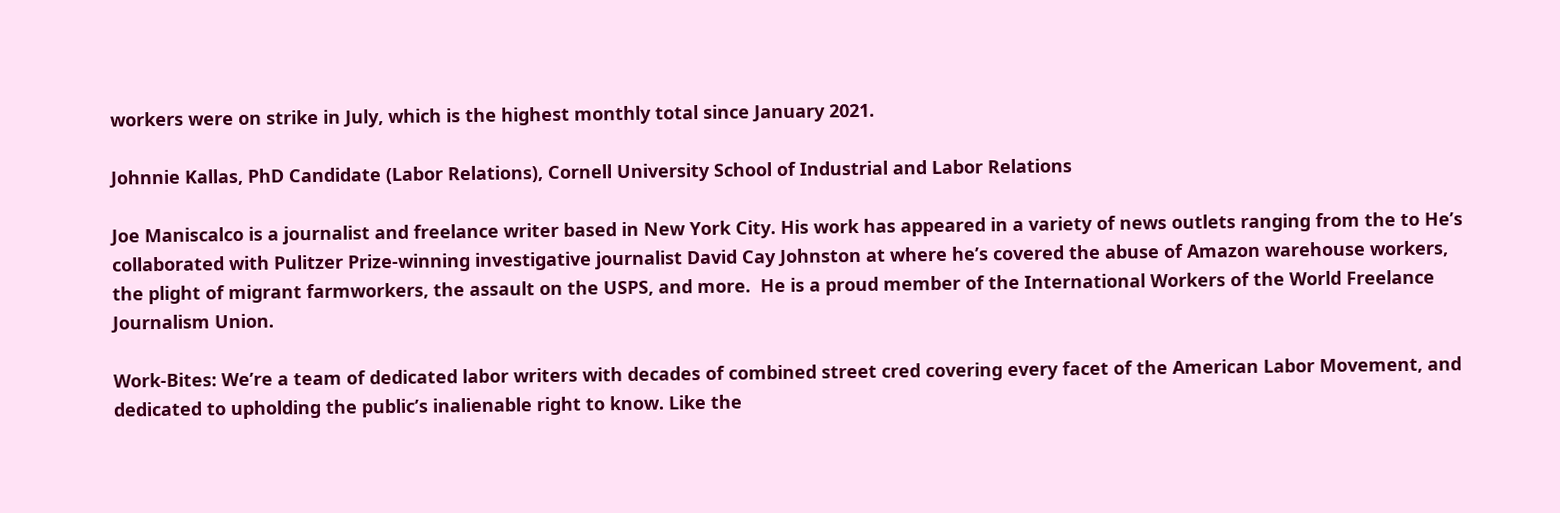workers were on strike in July, which is the highest monthly total since January 2021.

Johnnie Kallas, PhD Candidate (Labor Relations), Cornell University School of Industrial and Labor Relations

Joe Maniscalco is a journalist and freelance writer based in New York City. His work has appeared in a variety of news outlets ranging from the to He’s collaborated with Pulitzer Prize-winning investigative journalist David Cay Johnston at where he’s covered the abuse of Amazon warehouse workers, the plight of migrant farmworkers, the assault on the USPS, and more.  He is a proud member of the International Workers of the World Freelance Journalism Union.

Work-Bites: We’re a team of dedicated labor writers with decades of combined street cred covering every facet of the American Labor Movement, and dedicated to upholding the public’s inalienable right to know. Like the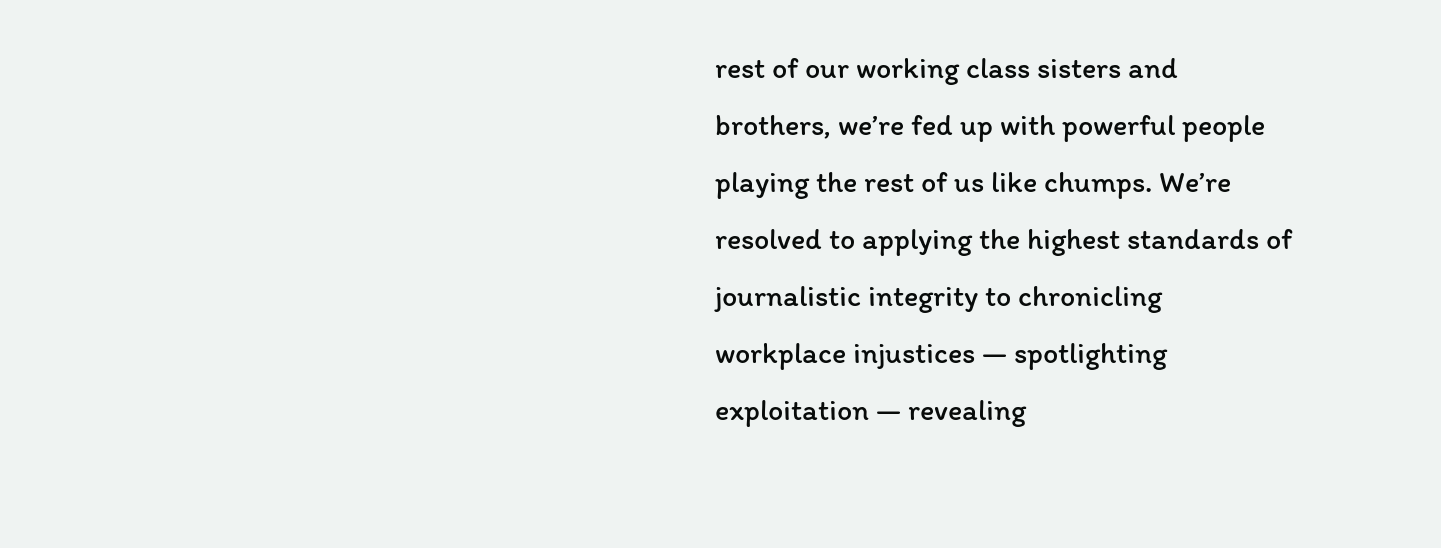rest of our working class sisters and brothers, we’re fed up with powerful people playing the rest of us like chumps. We’re resolved to applying the highest standards of journalistic integrity to chronicling workplace injustices — spotlighting exploitation — revealing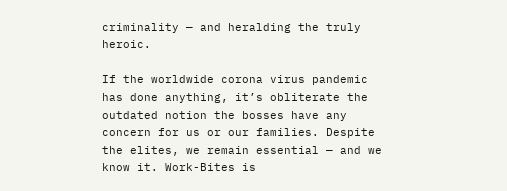criminality — and heralding the truly heroic.

If the worldwide corona virus pandemic has done anything, it’s obliterate the outdated notion the bosses have any concern for us or our families. Despite the elites, we remain essential — and we know it. Work-Bites is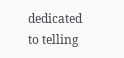dedicated to telling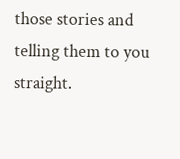those stories and telling them to you straight.